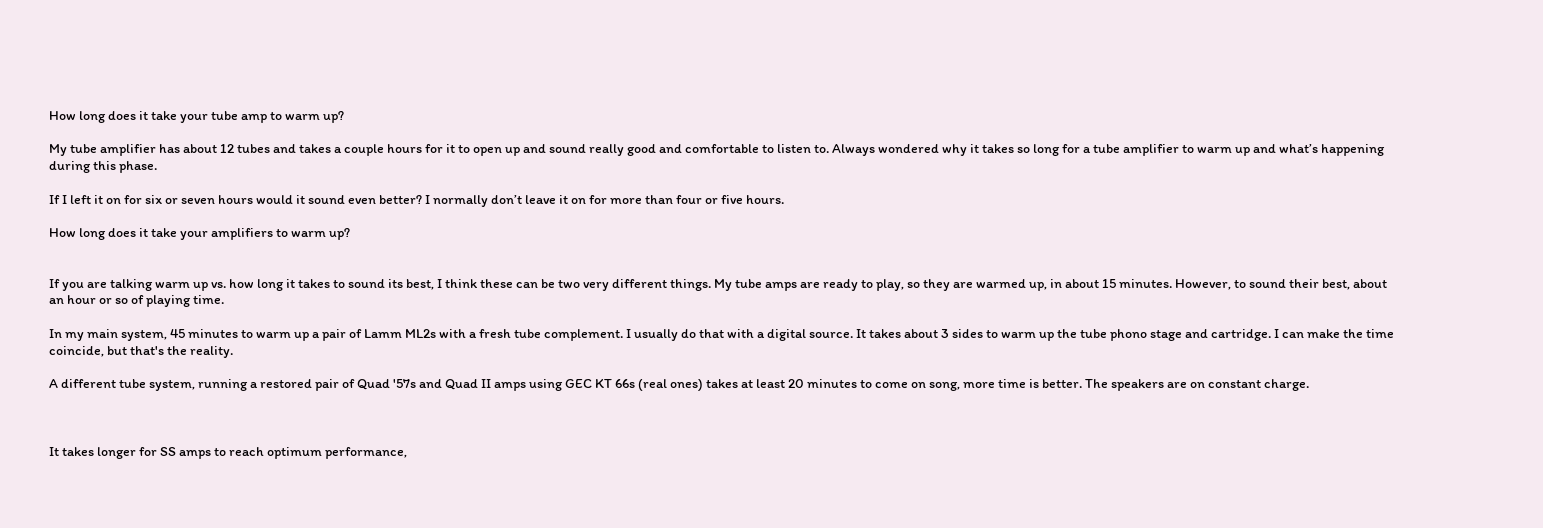How long does it take your tube amp to warm up?

My tube amplifier has about 12 tubes and takes a couple hours for it to open up and sound really good and comfortable to listen to. Always wondered why it takes so long for a tube amplifier to warm up and what’s happening during this phase.

If I left it on for six or seven hours would it sound even better? I normally don’t leave it on for more than four or five hours.

How long does it take your amplifiers to warm up?


If you are talking warm up vs. how long it takes to sound its best, I think these can be two very different things. My tube amps are ready to play, so they are warmed up, in about 15 minutes. However, to sound their best, about an hour or so of playing time.

In my main system, 45 minutes to warm up a pair of Lamm ML2s with a fresh tube complement. I usually do that with a digital source. It takes about 3 sides to warm up the tube phono stage and cartridge. I can make the time coincide, but that's the reality.

A different tube system, running a restored pair of Quad '57s and Quad II amps using GEC KT 66s (real ones) takes at least 20 minutes to come on song, more time is better. The speakers are on constant charge.



It takes longer for SS amps to reach optimum performance,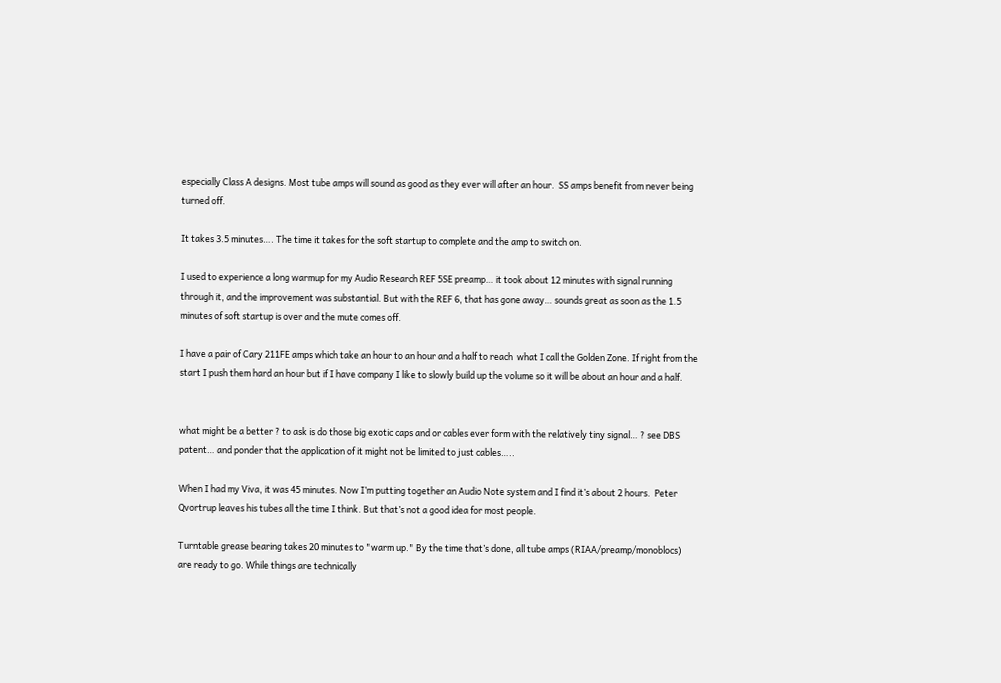especially Class A designs. Most tube amps will sound as good as they ever will after an hour.  SS amps benefit from never being turned off.

It takes 3.5 minutes…. The time it takes for the soft startup to complete and the amp to switch on.

I used to experience a long warmup for my Audio Research REF 5SE preamp… it took about 12 minutes with signal running through it, and the improvement was substantial. But with the REF 6, that has gone away… sounds great as soon as the 1.5 minutes of soft startup is over and the mute comes off.

I have a pair of Cary 211FE amps which take an hour to an hour and a half to reach  what I call the Golden Zone. If right from the start I push them hard an hour but if I have company I like to slowly build up the volume so it will be about an hour and a half.


what might be a better ? to ask is do those big exotic caps and or cables ever form with the relatively tiny signal… ? see DBS patent… and ponder that the application of it might not be limited to just cables…..

When I had my Viva, it was 45 minutes. Now I’m putting together an Audio Note system and I find it’s about 2 hours.  Peter Qvortrup leaves his tubes all the time I think. But that’s not a good idea for most people.

Turntable grease bearing takes 20 minutes to "warm up." By the time that’s done, all tube amps (RIAA/preamp/monoblocs) are ready to go. While things are technically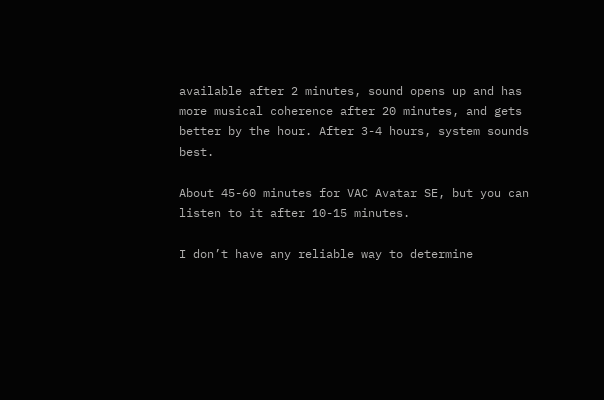available after 2 minutes, sound opens up and has more musical coherence after 20 minutes, and gets better by the hour. After 3-4 hours, system sounds best.

About 45-60 minutes for VAC Avatar SE, but you can listen to it after 10-15 minutes.

I don’t have any reliable way to determine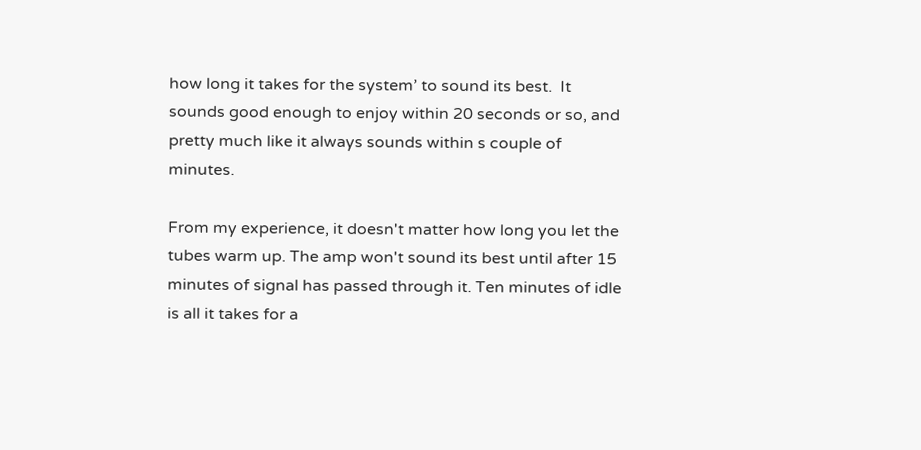how long it takes for the system’ to sound its best.  It sounds good enough to enjoy within 20 seconds or so, and pretty much like it always sounds within s couple of minutes.

From my experience, it doesn't matter how long you let the tubes warm up. The amp won't sound its best until after 15 minutes of signal has passed through it. Ten minutes of idle is all it takes for a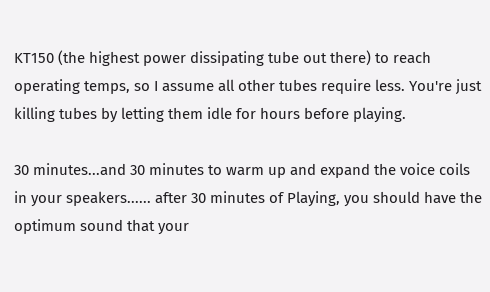KT150 (the highest power dissipating tube out there) to reach operating temps, so I assume all other tubes require less. You're just killing tubes by letting them idle for hours before playing.

30 minutes...and 30 minutes to warm up and expand the voice coils in your speakers...... after 30 minutes of Playing, you should have the optimum sound that your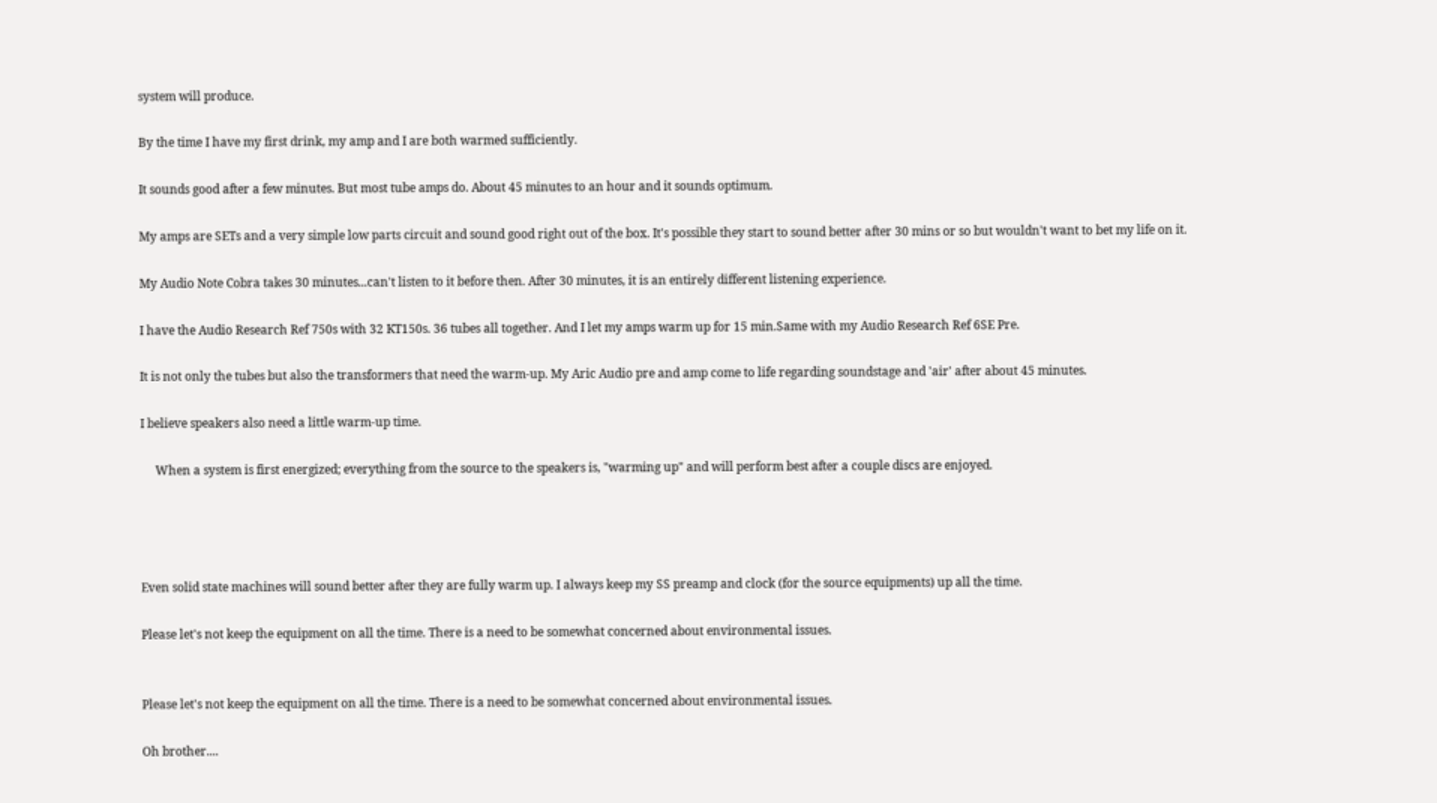system will produce.

By the time I have my first drink, my amp and I are both warmed sufficiently.

It sounds good after a few minutes. But most tube amps do. About 45 minutes to an hour and it sounds optimum.

My amps are SETs and a very simple low parts circuit and sound good right out of the box. It's possible they start to sound better after 30 mins or so but wouldn't want to bet my life on it.

My Audio Note Cobra takes 30 minutes...can't listen to it before then. After 30 minutes, it is an entirely different listening experience.

I have the Audio Research Ref 750s with 32 KT150s. 36 tubes all together. And I let my amps warm up for 15 min.Same with my Audio Research Ref 6SE Pre.

It is not only the tubes but also the transformers that need the warm-up. My Aric Audio pre and amp come to life regarding soundstage and 'air' after about 45 minutes.

I believe speakers also need a little warm-up time.

     When a system is first energized; everything from the source to the speakers is, "warming up" and will perform best after a couple discs are enjoyed.




Even solid state machines will sound better after they are fully warm up. I always keep my SS preamp and clock (for the source equipments) up all the time.

Please let's not keep the equipment on all the time. There is a need to be somewhat concerned about environmental issues.


Please let's not keep the equipment on all the time. There is a need to be somewhat concerned about environmental issues.

Oh brother....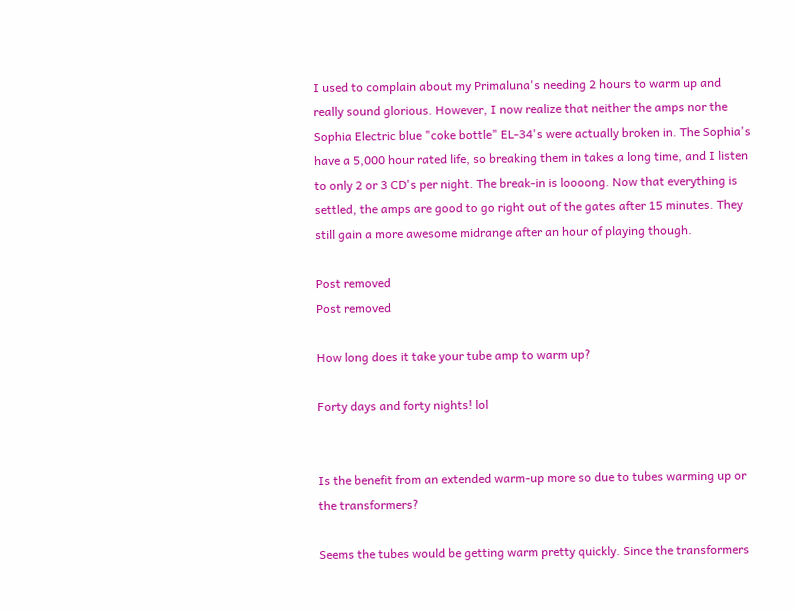I used to complain about my Primaluna's needing 2 hours to warm up and really sound glorious. However, I now realize that neither the amps nor the Sophia Electric blue "coke bottle" EL-34's were actually broken in. The Sophia's have a 5,000 hour rated life, so breaking them in takes a long time, and I listen to only 2 or 3 CD's per night. The break-in is loooong. Now that everything is settled, the amps are good to go right out of the gates after 15 minutes. They still gain a more awesome midrange after an hour of playing though.

Post removed
Post removed

How long does it take your tube amp to warm up?

Forty days and forty nights! lol


Is the benefit from an extended warm-up more so due to tubes warming up or the transformers?

Seems the tubes would be getting warm pretty quickly. Since the transformers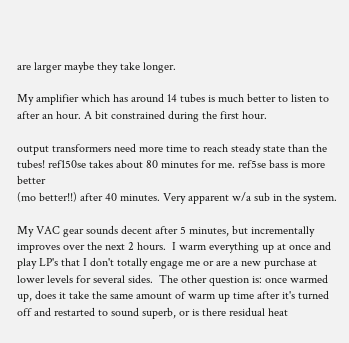are larger maybe they take longer.

My amplifier which has around 14 tubes is much better to listen to after an hour. A bit constrained during the first hour.

output transformers need more time to reach steady state than the tubes! ref150se takes about 80 minutes for me. ref5se bass is more better
(mo better!!) after 40 minutes. Very apparent w/a sub in the system.

My VAC gear sounds decent after 5 minutes, but incrementally improves over the next 2 hours.  I warm everything up at once and play LP's that I don't totally engage me or are a new purchase at lower levels for several sides.  The other question is: once warmed up, does it take the same amount of warm up time after it's turned off and restarted to sound superb, or is there residual heat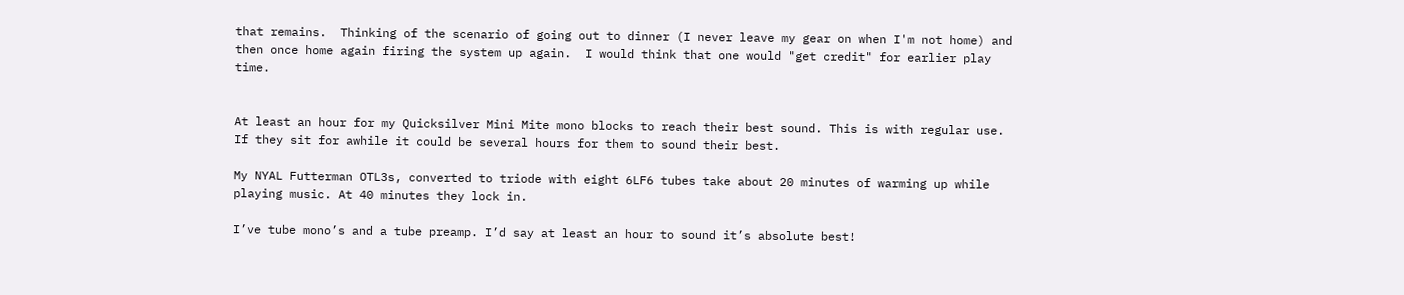that remains.  Thinking of the scenario of going out to dinner (I never leave my gear on when I'm not home) and then once home again firing the system up again.  I would think that one would "get credit" for earlier play time.


At least an hour for my Quicksilver Mini Mite mono blocks to reach their best sound. This is with regular use. If they sit for awhile it could be several hours for them to sound their best.

My NYAL Futterman OTL3s, converted to triode with eight 6LF6 tubes take about 20 minutes of warming up while playing music. At 40 minutes they lock in.

I’ve tube mono’s and a tube preamp. I’d say at least an hour to sound it’s absolute best!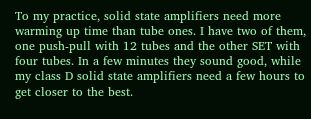To my practice, solid state amplifiers need more warming up time than tube ones. I have two of them, one push-pull with 12 tubes and the other SET with four tubes. In a few minutes they sound good, while my class D solid state amplifiers need a few hours to get closer to the best.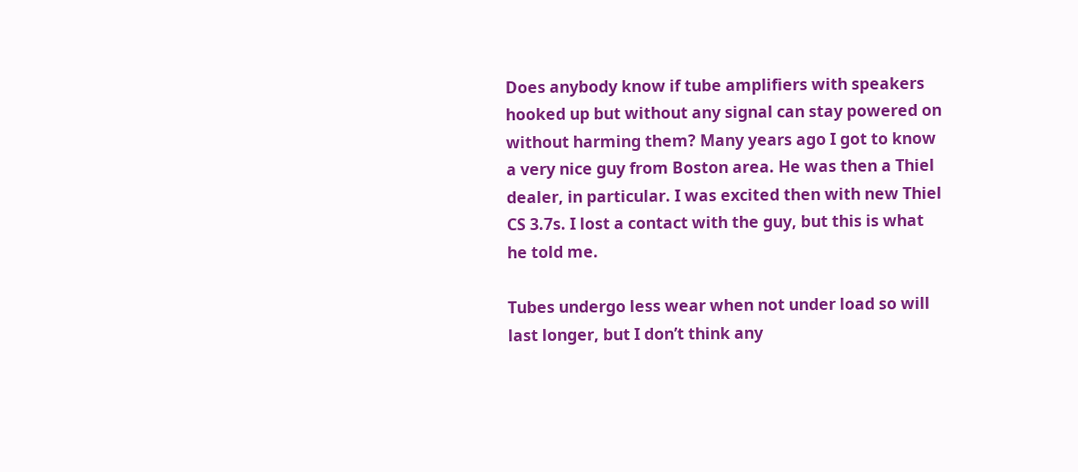Does anybody know if tube amplifiers with speakers hooked up but without any signal can stay powered on without harming them? Many years ago I got to know a very nice guy from Boston area. He was then a Thiel dealer, in particular. I was excited then with new Thiel CS 3.7s. I lost a contact with the guy, but this is what he told me.

Tubes undergo less wear when not under load so will last longer, but I don’t think any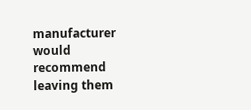manufacturer would recommend leaving them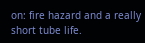on: fire hazard and a really short tube life.